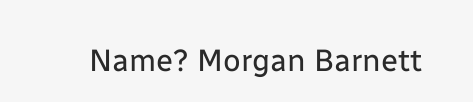Name? Morgan Barnett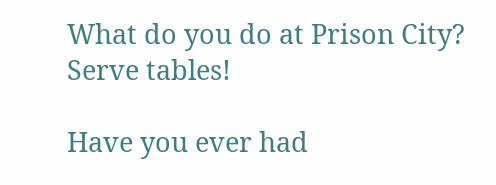What do you do at Prison City? Serve tables!

Have you ever had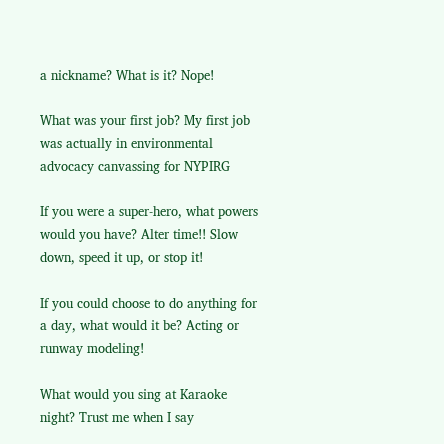a nickname? What is it? Nope!

What was your first job? My first job was actually in environmental advocacy canvassing for NYPIRG

If you were a super-hero, what powers would you have? Alter time!! Slow down, speed it up, or stop it!

If you could choose to do anything for a day, what would it be? Acting or runway modeling!

What would you sing at Karaoke night? Trust me when I say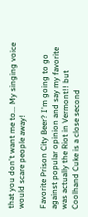that you don't want me to... My singing voice would scare people away!

Favorite Prison City Beer? I'm going to go against popular opinion and say my favorite was actually the Riot in Vermont!! but Coolhand Cuke is a close second